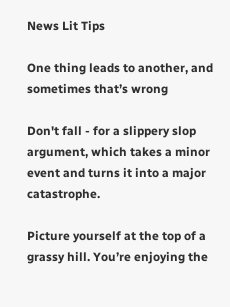News Lit Tips

One thing leads to another, and sometimes that’s wrong

Don't fall - for a slippery slop argument, which takes a minor event and turns it into a major catastrophe.

Picture yourself at the top of a grassy hill. You’re enjoying the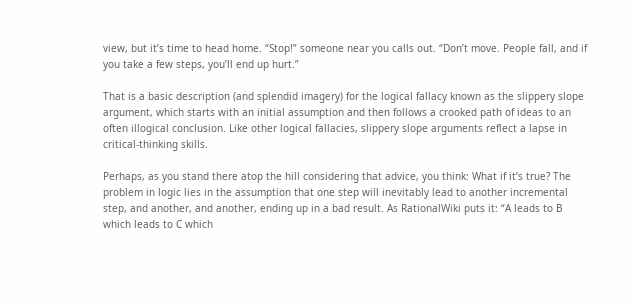view, but it’s time to head home. “Stop!” someone near you calls out. “Don’t move. People fall, and if you take a few steps, you’ll end up hurt.”

That is a basic description (and splendid imagery) for the logical fallacy known as the slippery slope argument, which starts with an initial assumption and then follows a crooked path of ideas to an often illogical conclusion. Like other logical fallacies, slippery slope arguments reflect a lapse in critical-thinking skills.

Perhaps, as you stand there atop the hill considering that advice, you think: What if it’s true? The problem in logic lies in the assumption that one step will inevitably lead to another incremental step, and another, and another, ending up in a bad result. As RationalWiki puts it: “A leads to B which leads to C which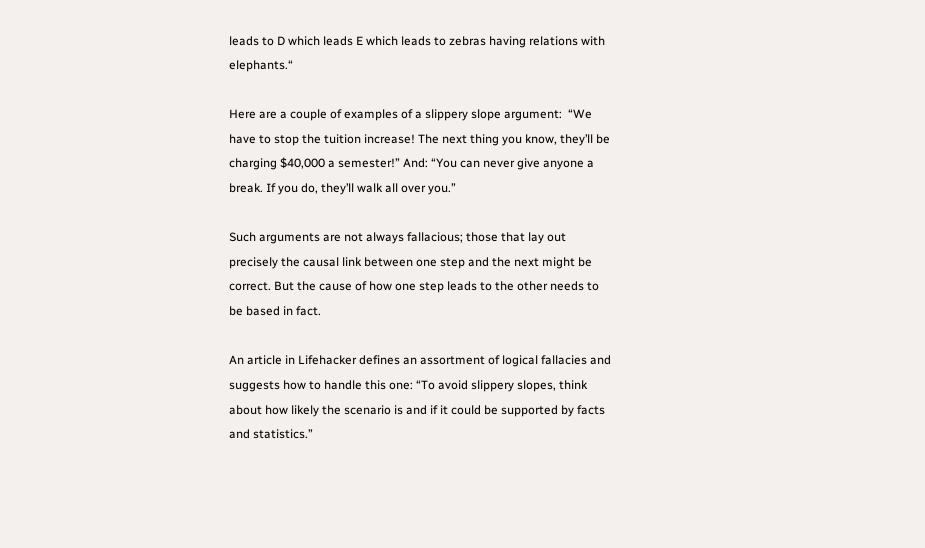leads to D which leads E which leads to zebras having relations with elephants.“

Here are a couple of examples of a slippery slope argument:  “We have to stop the tuition increase! The next thing you know, they’ll be charging $40,000 a semester!” And: “You can never give anyone a break. If you do, they’ll walk all over you.”

Such arguments are not always fallacious; those that lay out precisely the causal link between one step and the next might be correct. But the cause of how one step leads to the other needs to be based in fact.

An article in Lifehacker defines an assortment of logical fallacies and suggests how to handle this one: “To avoid slippery slopes, think about how likely the scenario is and if it could be supported by facts and statistics.”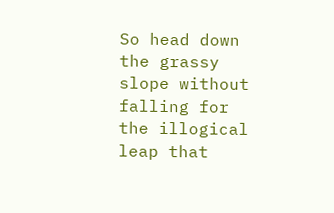So head down the grassy slope without falling for the illogical leap that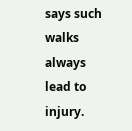says such walks always lead to injury.